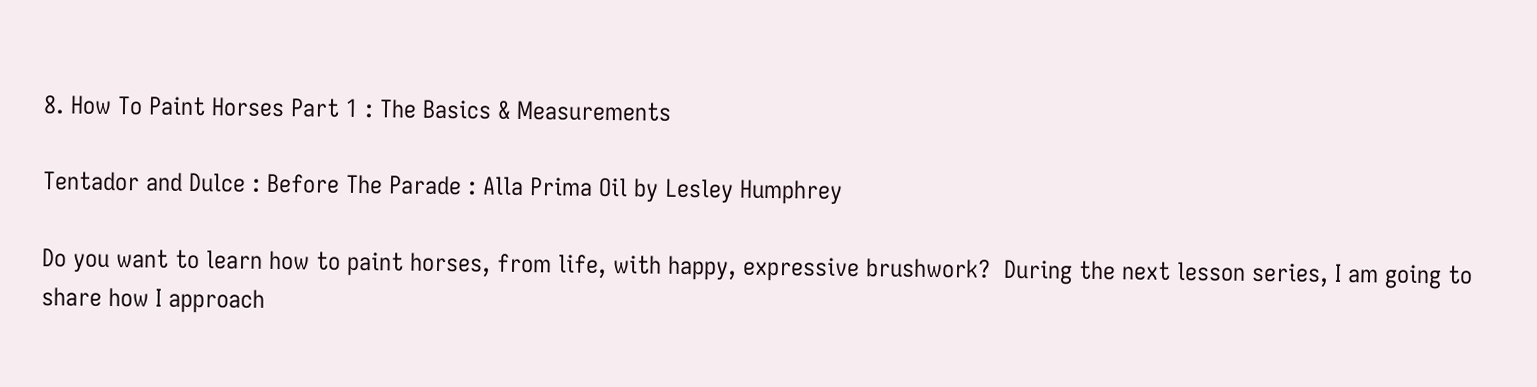8. How To Paint Horses Part 1 : The Basics & Measurements

Tentador and Dulce : Before The Parade : Alla Prima Oil by Lesley Humphrey

Do you want to learn how to paint horses, from life, with happy, expressive brushwork?  During the next lesson series, I am going to share how I approach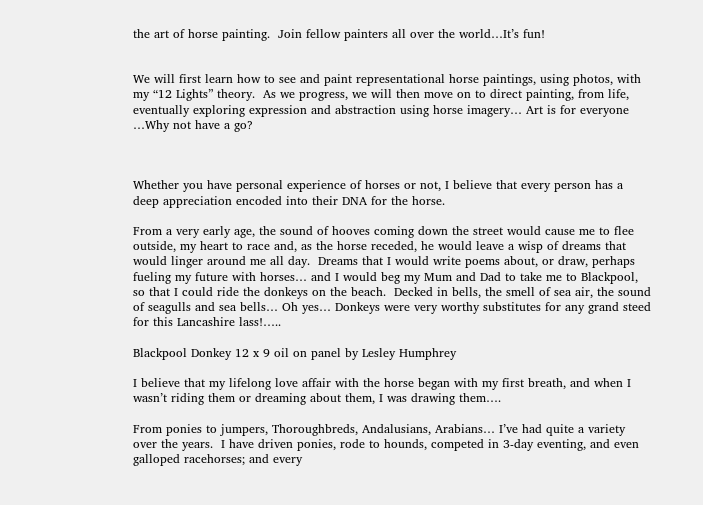the art of horse painting.  Join fellow painters all over the world…It’s fun!


We will first learn how to see and paint representational horse paintings, using photos, with my “12 Lights” theory.  As we progress, we will then move on to direct painting, from life, eventually exploring expression and abstraction using horse imagery… Art is for everyone …Why not have a go?



Whether you have personal experience of horses or not, I believe that every person has a deep appreciation encoded into their DNA for the horse.

From a very early age, the sound of hooves coming down the street would cause me to flee outside, my heart to race and, as the horse receded, he would leave a wisp of dreams that would linger around me all day.  Dreams that I would write poems about, or draw, perhaps fueling my future with horses… and I would beg my Mum and Dad to take me to Blackpool, so that I could ride the donkeys on the beach.  Decked in bells, the smell of sea air, the sound of seagulls and sea bells… Oh yes… Donkeys were very worthy substitutes for any grand steed for this Lancashire lass!…..

Blackpool Donkey 12 x 9 oil on panel by Lesley Humphrey

I believe that my lifelong love affair with the horse began with my first breath, and when I wasn’t riding them or dreaming about them, I was drawing them….

From ponies to jumpers, Thoroughbreds, Andalusians, Arabians… I’ve had quite a variety over the years.  I have driven ponies, rode to hounds, competed in 3-day eventing, and even galloped racehorses; and every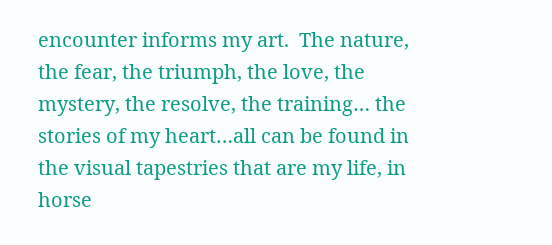encounter informs my art.  The nature, the fear, the triumph, the love, the mystery, the resolve, the training… the stories of my heart…all can be found in the visual tapestries that are my life, in horse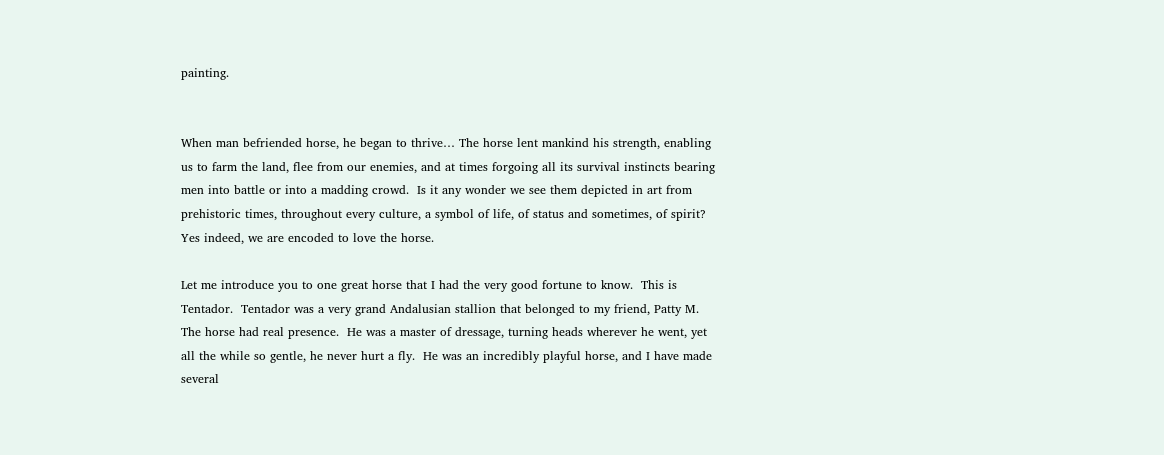painting.


When man befriended horse, he began to thrive… The horse lent mankind his strength, enabling us to farm the land, flee from our enemies, and at times forgoing all its survival instincts bearing men into battle or into a madding crowd.  Is it any wonder we see them depicted in art from prehistoric times, throughout every culture, a symbol of life, of status and sometimes, of spirit?  Yes indeed, we are encoded to love the horse.

Let me introduce you to one great horse that I had the very good fortune to know.  This is Tentador.  Tentador was a very grand Andalusian stallion that belonged to my friend, Patty M.  The horse had real presence.  He was a master of dressage, turning heads wherever he went, yet all the while so gentle, he never hurt a fly.  He was an incredibly playful horse, and I have made several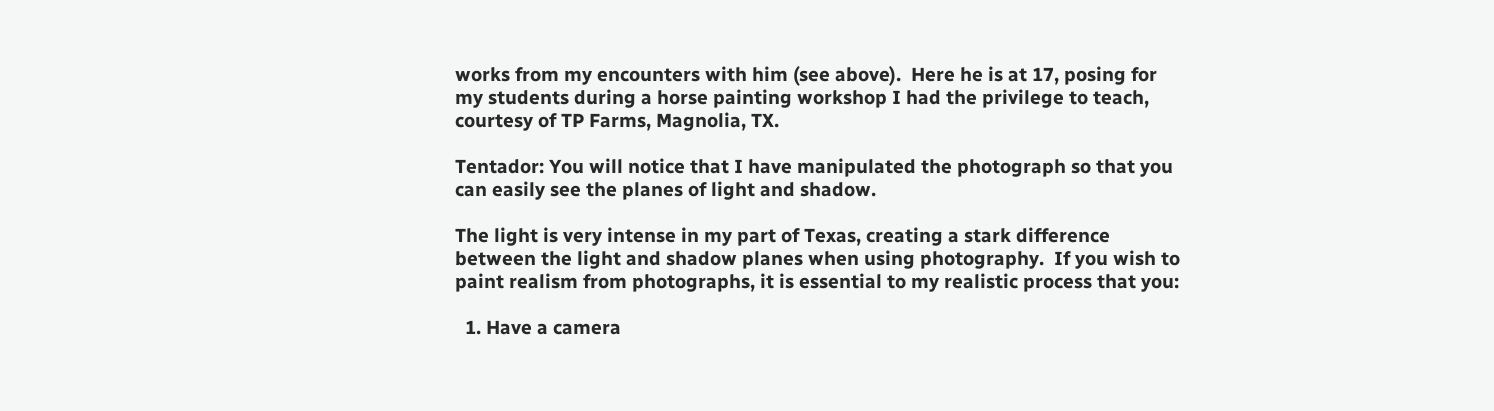works from my encounters with him (see above).  Here he is at 17, posing for my students during a horse painting workshop I had the privilege to teach, courtesy of TP Farms, Magnolia, TX.

Tentador: You will notice that I have manipulated the photograph so that you can easily see the planes of light and shadow.

The light is very intense in my part of Texas, creating a stark difference between the light and shadow planes when using photography.  If you wish to paint realism from photographs, it is essential to my realistic process that you:

  1. Have a camera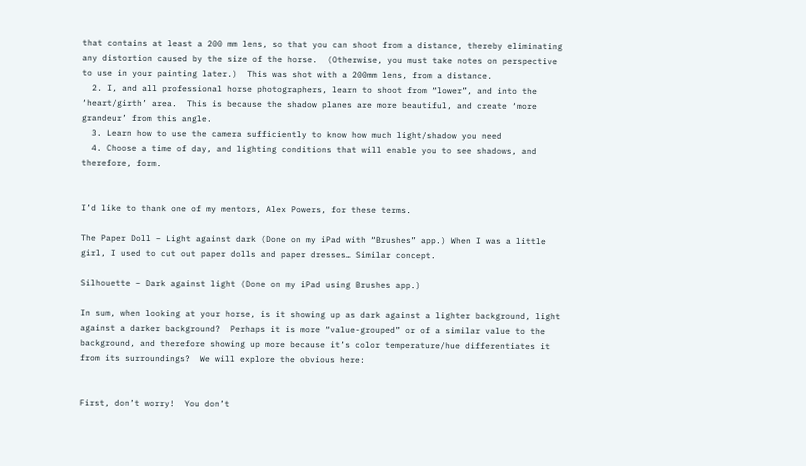that contains at least a 200 mm lens, so that you can shoot from a distance, thereby eliminating any distortion caused by the size of the horse.  (Otherwise, you must take notes on perspective to use in your painting later.)  This was shot with a 200mm lens, from a distance.
  2. I, and all professional horse photographers, learn to shoot from “lower”, and into the ‘heart/girth’ area.  This is because the shadow planes are more beautiful, and create ‘more grandeur’ from this angle.
  3. Learn how to use the camera sufficiently to know how much light/shadow you need
  4. Choose a time of day, and lighting conditions that will enable you to see shadows, and therefore, form.


I’d like to thank one of my mentors, Alex Powers, for these terms.

The Paper Doll – Light against dark (Done on my iPad with “Brushes” app.) When I was a little girl, I used to cut out paper dolls and paper dresses… Similar concept.

Silhouette – Dark against light (Done on my iPad using Brushes app.)

In sum, when looking at your horse, is it showing up as dark against a lighter background, light against a darker background?  Perhaps it is more “value-grouped” or of a similar value to the background, and therefore showing up more because it’s color temperature/hue differentiates it from its surroundings?  We will explore the obvious here:


First, don’t worry!  You don’t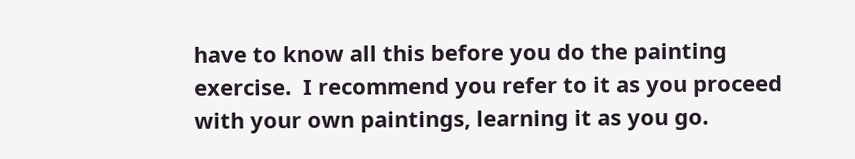have to know all this before you do the painting exercise.  I recommend you refer to it as you proceed with your own paintings, learning it as you go.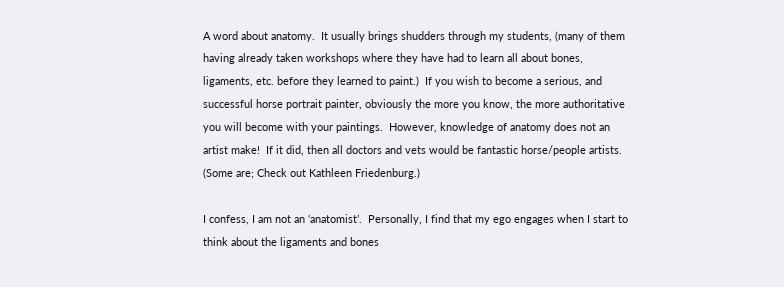A word about anatomy.  It usually brings shudders through my students, (many of them having already taken workshops where they have had to learn all about bones, ligaments, etc. before they learned to paint.)  If you wish to become a serious, and successful horse portrait painter, obviously the more you know, the more authoritative you will become with your paintings.  However, knowledge of anatomy does not an artist make!  If it did, then all doctors and vets would be fantastic horse/people artists.  (Some are; Check out Kathleen Friedenburg.)

I confess, I am not an ‘anatomist’.  Personally, I find that my ego engages when I start to think about the ligaments and bones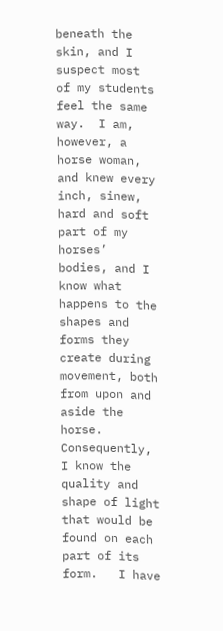beneath the skin, and I suspect most of my students feel the same way.  I am, however, a horse woman, and knew every inch, sinew, hard and soft part of my horses’ bodies, and I know what happens to the shapes and forms they create during movement, both from upon and aside the horse.  Consequently, I know the quality and shape of light that would be found on each part of its form.   I have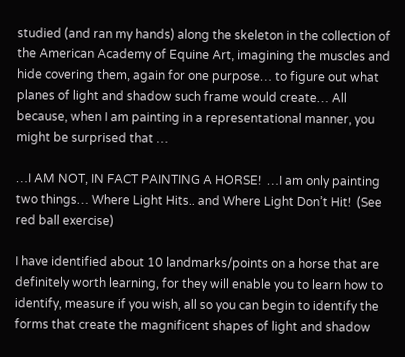studied (and ran my hands) along the skeleton in the collection of the American Academy of Equine Art, imagining the muscles and hide covering them, again for one purpose… to figure out what planes of light and shadow such frame would create… All because, when I am painting in a representational manner, you might be surprised that …

…I AM NOT, IN FACT PAINTING A HORSE!  …I am only painting two things… Where Light Hits.. and Where Light Don’t Hit!  (See red ball exercise)

I have identified about 10 landmarks/points on a horse that are definitely worth learning, for they will enable you to learn how to identify, measure if you wish, all so you can begin to identify the forms that create the magnificent shapes of light and shadow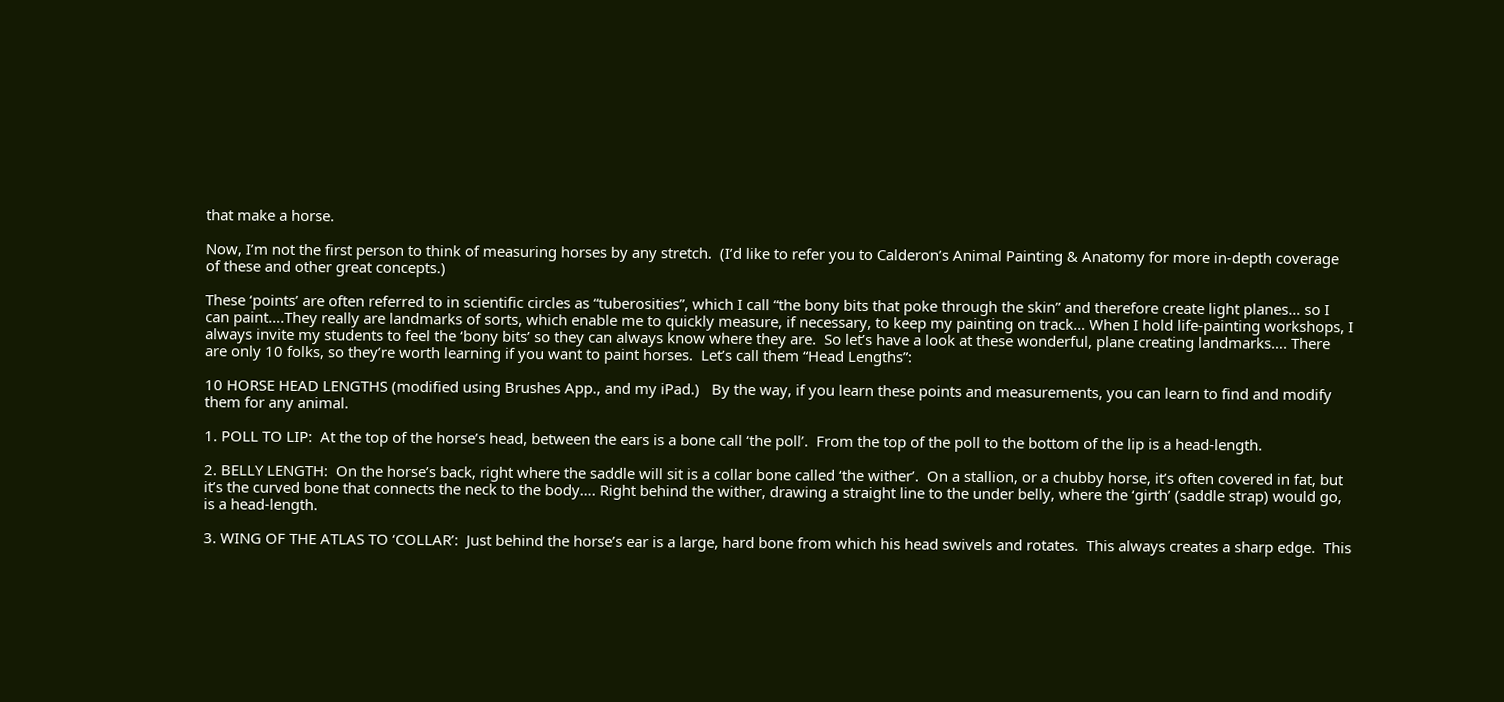that make a horse.

Now, I’m not the first person to think of measuring horses by any stretch.  (I’d like to refer you to Calderon’s Animal Painting & Anatomy for more in-depth coverage of these and other great concepts.)

These ‘points’ are often referred to in scientific circles as “tuberosities”, which I call “the bony bits that poke through the skin” and therefore create light planes… so I can paint….They really are landmarks of sorts, which enable me to quickly measure, if necessary, to keep my painting on track… When I hold life-painting workshops, I always invite my students to feel the ‘bony bits’ so they can always know where they are.  So let’s have a look at these wonderful, plane creating landmarks…. There are only 10 folks, so they’re worth learning if you want to paint horses.  Let’s call them “Head Lengths”:

10 HORSE HEAD LENGTHS (modified using Brushes App., and my iPad.)   By the way, if you learn these points and measurements, you can learn to find and modify them for any animal.

1. POLL TO LIP:  At the top of the horse’s head, between the ears is a bone call ‘the poll’.  From the top of the poll to the bottom of the lip is a head-length.

2. BELLY LENGTH:  On the horse’s back, right where the saddle will sit is a collar bone called ‘the wither’.  On a stallion, or a chubby horse, it’s often covered in fat, but it’s the curved bone that connects the neck to the body…. Right behind the wither, drawing a straight line to the under belly, where the ‘girth’ (saddle strap) would go, is a head-length.

3. WING OF THE ATLAS TO ‘COLLAR’:  Just behind the horse’s ear is a large, hard bone from which his head swivels and rotates.  This always creates a sharp edge.  This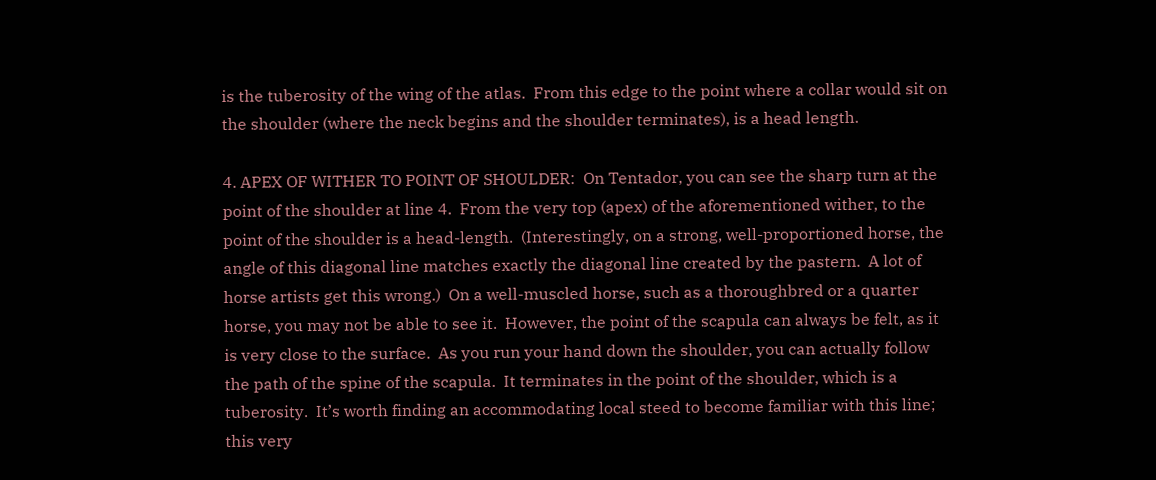is the tuberosity of the wing of the atlas.  From this edge to the point where a collar would sit on the shoulder (where the neck begins and the shoulder terminates), is a head length.

4. APEX OF WITHER TO POINT OF SHOULDER:  On Tentador, you can see the sharp turn at the point of the shoulder at line 4.  From the very top (apex) of the aforementioned wither, to the point of the shoulder is a head-length.  (Interestingly, on a strong, well-proportioned horse, the angle of this diagonal line matches exactly the diagonal line created by the pastern.  A lot of horse artists get this wrong.)  On a well-muscled horse, such as a thoroughbred or a quarter horse, you may not be able to see it.  However, the point of the scapula can always be felt, as it is very close to the surface.  As you run your hand down the shoulder, you can actually follow the path of the spine of the scapula.  It terminates in the point of the shoulder, which is a tuberosity.  It’s worth finding an accommodating local steed to become familiar with this line; this very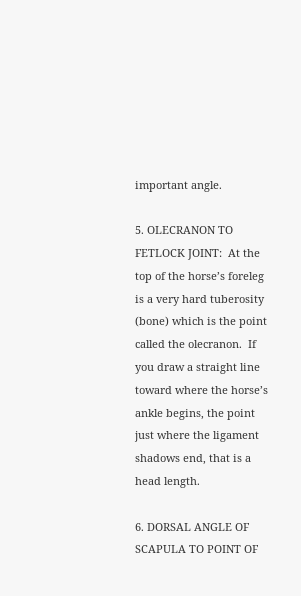important angle.

5. OLECRANON TO FETLOCK JOINT:  At the top of the horse’s foreleg is a very hard tuberosity (bone) which is the point called the olecranon.  If you draw a straight line toward where the horse’s ankle begins, the point just where the ligament shadows end, that is a head length.

6. DORSAL ANGLE OF SCAPULA TO POINT OF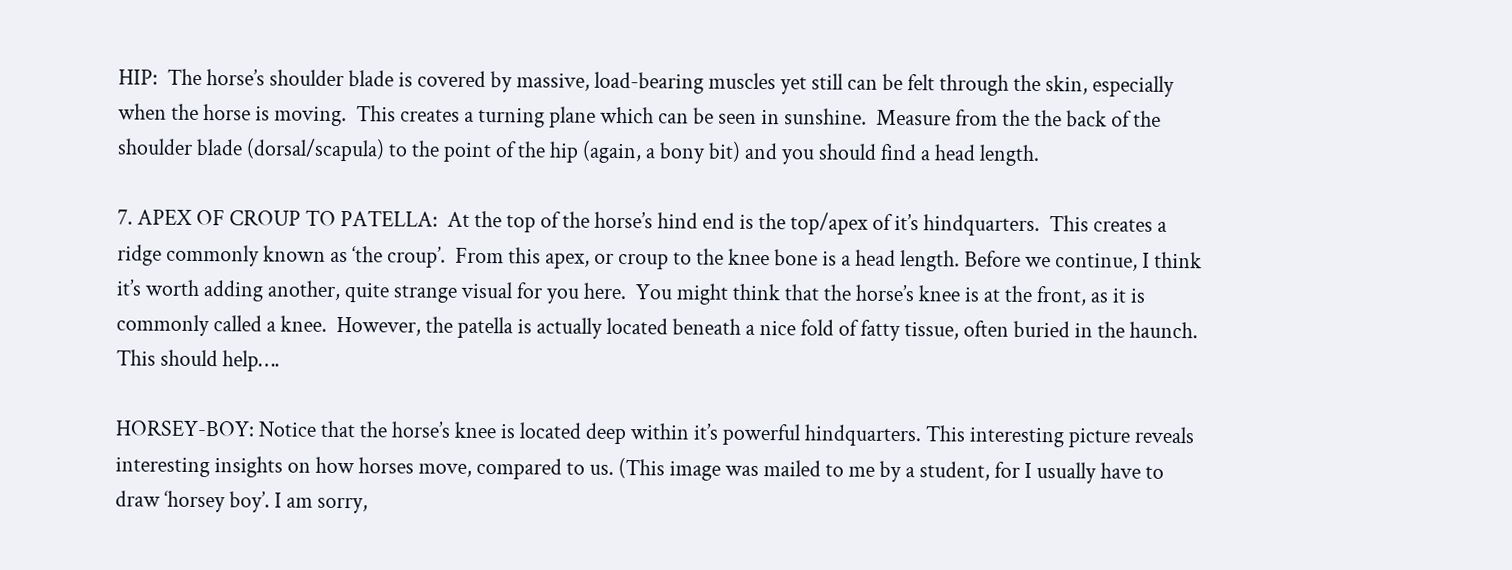HIP:  The horse’s shoulder blade is covered by massive, load-bearing muscles yet still can be felt through the skin, especially when the horse is moving.  This creates a turning plane which can be seen in sunshine.  Measure from the the back of the shoulder blade (dorsal/scapula) to the point of the hip (again, a bony bit) and you should find a head length.

7. APEX OF CROUP TO PATELLA:  At the top of the horse’s hind end is the top/apex of it’s hindquarters.  This creates a ridge commonly known as ‘the croup’.  From this apex, or croup to the knee bone is a head length. Before we continue, I think it’s worth adding another, quite strange visual for you here.  You might think that the horse’s knee is at the front, as it is commonly called a knee.  However, the patella is actually located beneath a nice fold of fatty tissue, often buried in the haunch.  This should help….

HORSEY-BOY: Notice that the horse’s knee is located deep within it’s powerful hindquarters. This interesting picture reveals interesting insights on how horses move, compared to us. (This image was mailed to me by a student, for I usually have to draw ‘horsey boy’. I am sorry,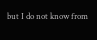but I do not know from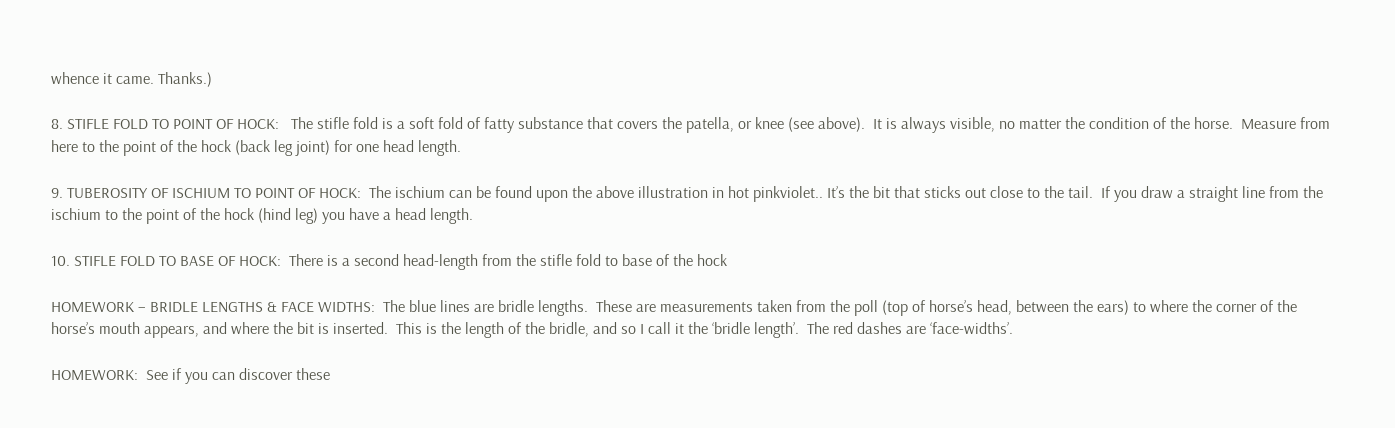whence it came. Thanks.)

8. STIFLE FOLD TO POINT OF HOCK:   The stifle fold is a soft fold of fatty substance that covers the patella, or knee (see above).  It is always visible, no matter the condition of the horse.  Measure from here to the point of the hock (back leg joint) for one head length.

9. TUBEROSITY OF ISCHIUM TO POINT OF HOCK:  The ischium can be found upon the above illustration in hot pinkviolet.. It’s the bit that sticks out close to the tail.  If you draw a straight line from the ischium to the point of the hock (hind leg) you have a head length.

10. STIFLE FOLD TO BASE OF HOCK:  There is a second head-length from the stifle fold to base of the hock

HOMEWORK – BRIDLE LENGTHS & FACE WIDTHS:  The blue lines are bridle lengths.  These are measurements taken from the poll (top of horse’s head, between the ears) to where the corner of the horse’s mouth appears, and where the bit is inserted.  This is the length of the bridle, and so I call it the ‘bridle length’.  The red dashes are ‘face-widths’.

HOMEWORK:  See if you can discover these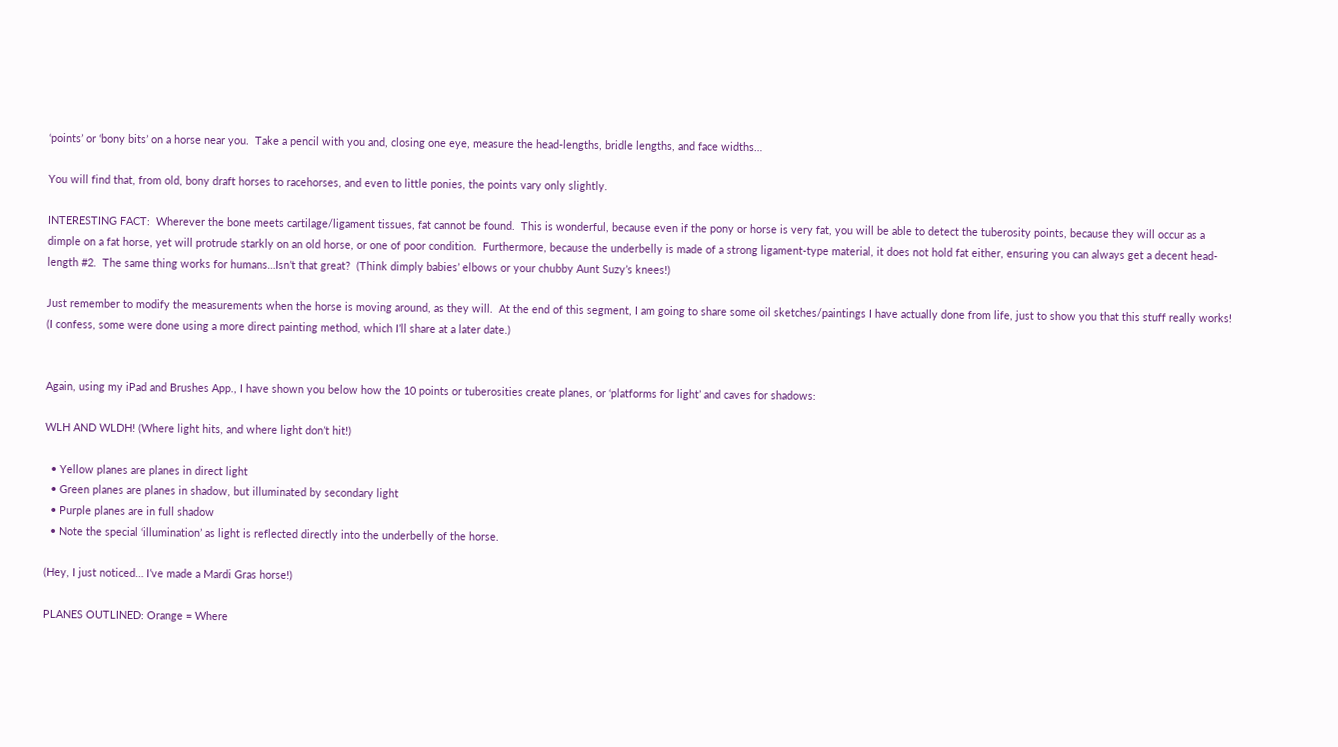‘points’ or ‘bony bits’ on a horse near you.  Take a pencil with you and, closing one eye, measure the head-lengths, bridle lengths, and face widths…

You will find that, from old, bony draft horses to racehorses, and even to little ponies, the points vary only slightly.

INTERESTING FACT:  Wherever the bone meets cartilage/ligament tissues, fat cannot be found.  This is wonderful, because even if the pony or horse is very fat, you will be able to detect the tuberosity points, because they will occur as a dimple on a fat horse, yet will protrude starkly on an old horse, or one of poor condition.  Furthermore, because the underbelly is made of a strong ligament-type material, it does not hold fat either, ensuring you can always get a decent head-length #2.  The same thing works for humans…Isn’t that great?  (Think dimply babies’ elbows or your chubby Aunt Suzy’s knees!)

Just remember to modify the measurements when the horse is moving around, as they will.  At the end of this segment, I am going to share some oil sketches/paintings I have actually done from life, just to show you that this stuff really works!  (I confess, some were done using a more direct painting method, which I’ll share at a later date.)


Again, using my iPad and Brushes App., I have shown you below how the 10 points or tuberosities create planes, or ‘platforms for light’ and caves for shadows:

WLH AND WLDH! (Where light hits, and where light don’t hit!)

  • Yellow planes are planes in direct light
  • Green planes are planes in shadow, but illuminated by secondary light
  • Purple planes are in full shadow
  • Note the special ‘illumination’ as light is reflected directly into the underbelly of the horse.

(Hey, I just noticed… I’ve made a Mardi Gras horse!)

PLANES OUTLINED: Orange = Where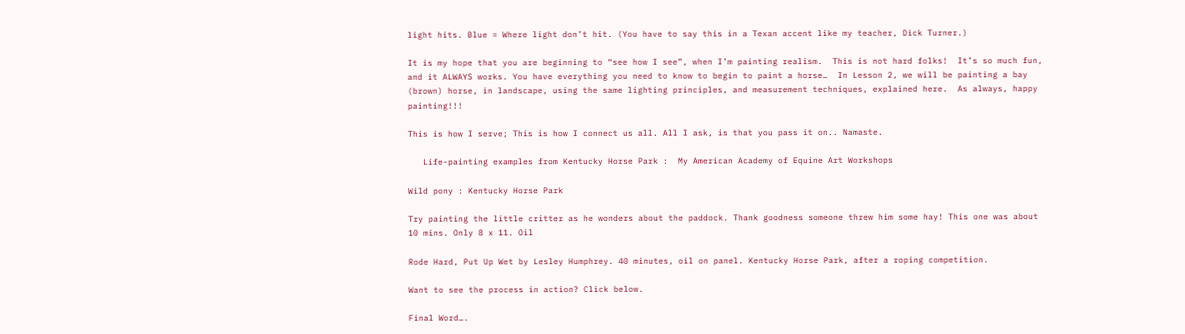light hits. Blue = Where light don’t hit. (You have to say this in a Texan accent like my teacher, Dick Turner.)

It is my hope that you are beginning to “see how I see”, when I’m painting realism.  This is not hard folks!  It’s so much fun, and it ALWAYS works. You have everything you need to know to begin to paint a horse…  In Lesson 2, we will be painting a bay (brown) horse, in landscape, using the same lighting principles, and measurement techniques, explained here.  As always, happy painting!!!

This is how I serve; This is how I connect us all. All I ask, is that you pass it on.. Namaste.

   Life-painting examples from Kentucky Horse Park :  My American Academy of Equine Art Workshops

Wild pony : Kentucky Horse Park

Try painting the little critter as he wonders about the paddock. Thank goodness someone threw him some hay! This one was about 10 mins. Only 8 x 11. Oil

Rode Hard, Put Up Wet by Lesley Humphrey. 40 minutes, oil on panel. Kentucky Horse Park, after a roping competition.

Want to see the process in action? Click below.

Final Word….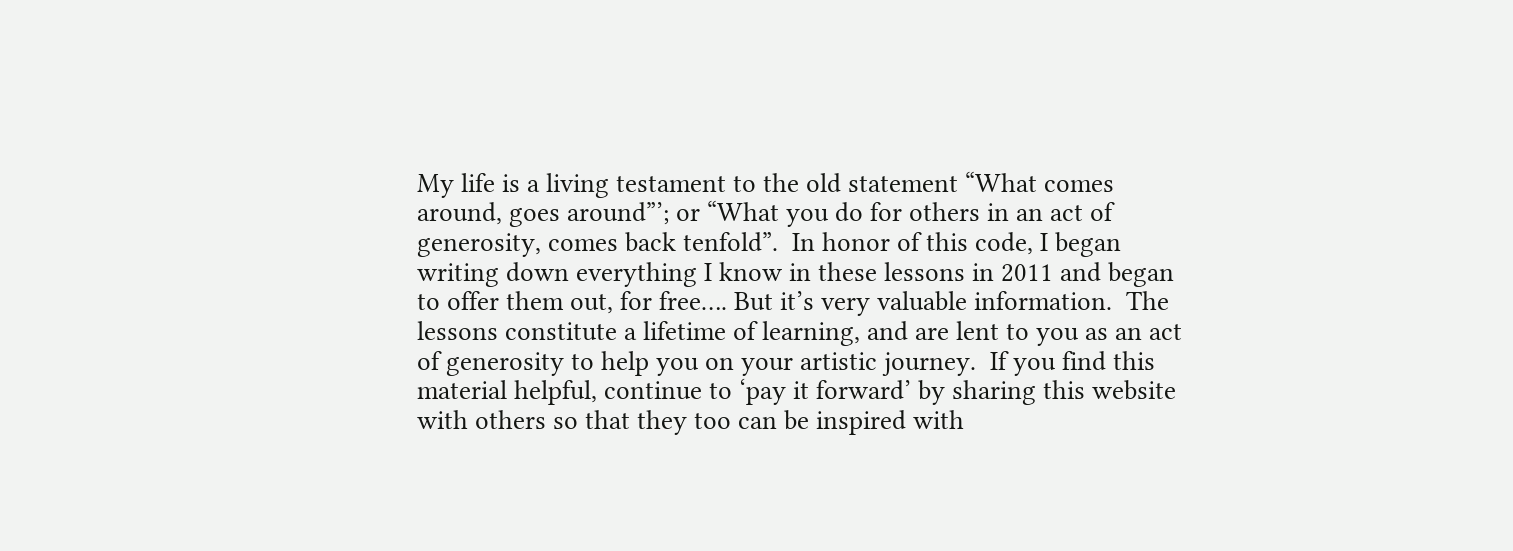My life is a living testament to the old statement “What comes around, goes around”’; or “What you do for others in an act of generosity, comes back tenfold”.  In honor of this code, I began writing down everything I know in these lessons in 2011 and began to offer them out, for free…. But it’s very valuable information.  The lessons constitute a lifetime of learning, and are lent to you as an act of generosity to help you on your artistic journey.  If you find this material helpful, continue to ‘pay it forward’ by sharing this website with others so that they too can be inspired with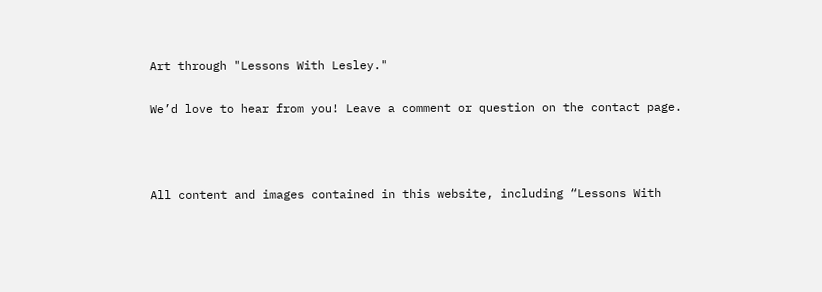Art through "Lessons With Lesley."

We’d love to hear from you! Leave a comment or question on the contact page.



All content and images contained in this website, including “Lessons With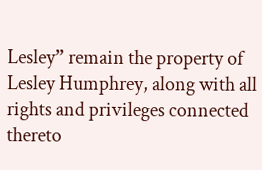Lesley” remain the property of Lesley Humphrey, along with all rights and privileges connected thereto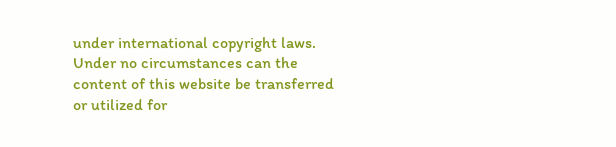under international copyright laws.  Under no circumstances can the content of this website be transferred or utilized for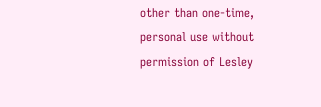other than one-time, personal use without permission of Lesley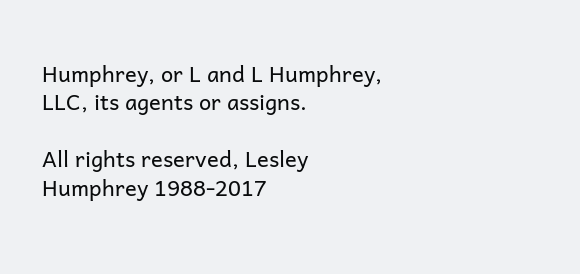Humphrey, or L and L Humphrey, LLC, its agents or assigns.

All rights reserved, Lesley Humphrey 1988-2017